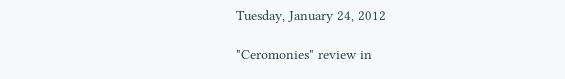Tuesday, January 24, 2012

"Ceromonies" review in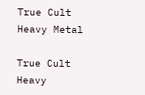True Cult Heavy Metal

True Cult Heavy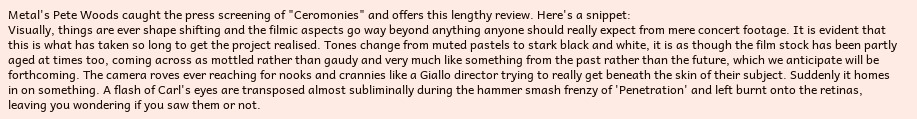Metal's Pete Woods caught the press screening of "Ceromonies" and offers this lengthy review. Here's a snippet:
Visually, things are ever shape shifting and the filmic aspects go way beyond anything anyone should really expect from mere concert footage. It is evident that this is what has taken so long to get the project realised. Tones change from muted pastels to stark black and white, it is as though the film stock has been partly aged at times too, coming across as mottled rather than gaudy and very much like something from the past rather than the future, which we anticipate will be forthcoming. The camera roves ever reaching for nooks and crannies like a Giallo director trying to really get beneath the skin of their subject. Suddenly it homes in on something. A flash of Carl's eyes are transposed almost subliminally during the hammer smash frenzy of 'Penetration' and left burnt onto the retinas, leaving you wondering if you saw them or not.